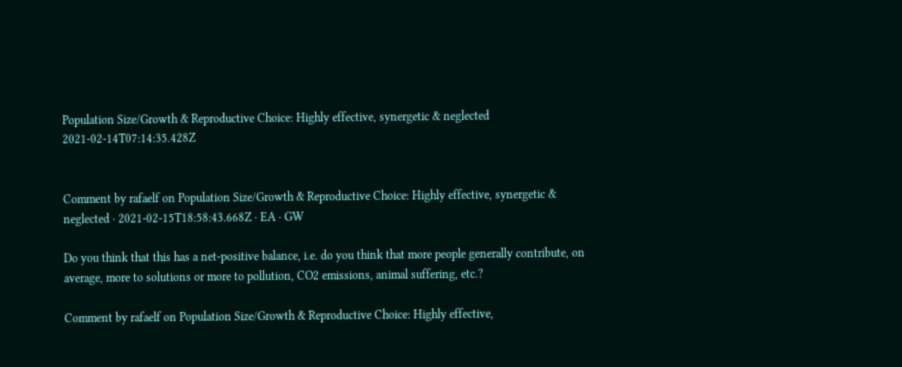Population Size/Growth & Reproductive Choice: Highly effective, synergetic & neglected 2021-02-14T07:14:35.428Z


Comment by rafaelf on Population Size/Growth & Reproductive Choice: Highly effective, synergetic & neglected · 2021-02-15T18:58:43.668Z · EA · GW

Do you think that this has a net-positive balance, i.e. do you think that more people generally contribute, on average, more to solutions or more to pollution, CO2 emissions, animal suffering, etc.?

Comment by rafaelf on Population Size/Growth & Reproductive Choice: Highly effective,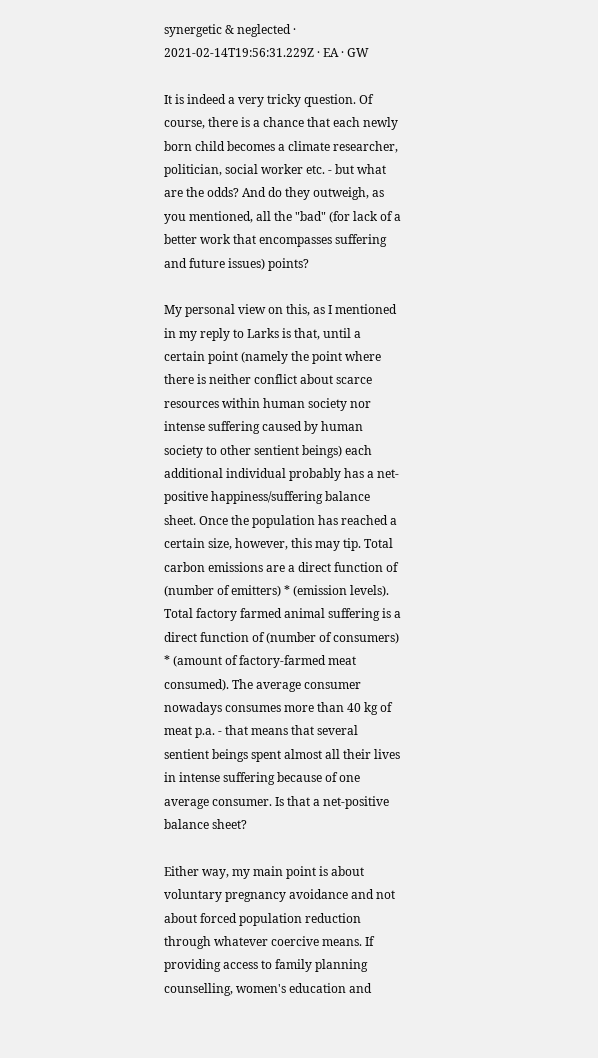synergetic & neglected · 2021-02-14T19:56:31.229Z · EA · GW

It is indeed a very tricky question. Of course, there is a chance that each newly born child becomes a climate researcher, politician, social worker etc. - but what are the odds? And do they outweigh, as you mentioned, all the "bad" (for lack of a better work that encompasses suffering and future issues) points?

My personal view on this, as I mentioned in my reply to Larks is that, until a certain point (namely the point where there is neither conflict about scarce resources within human society nor intense suffering caused by human society to other sentient beings) each additional individual probably has a net-positive happiness/suffering balance sheet. Once the population has reached a certain size, however, this may tip. Total carbon emissions are a direct function of (number of emitters) * (emission levels). Total factory farmed animal suffering is a direct function of (number of consumers) * (amount of factory-farmed meat consumed). The average consumer nowadays consumes more than 40 kg of meat p.a. - that means that several sentient beings spent almost all their lives in intense suffering because of one average consumer. Is that a net-positive balance sheet?

Either way, my main point is about voluntary pregnancy avoidance and not about forced population reduction through whatever coercive means. If providing access to family planning counselling, women's education and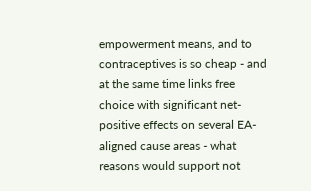empowerment means, and to contraceptives is so cheap - and at the same time links free choice with significant net-positive effects on several EA-aligned cause areas - what reasons would support not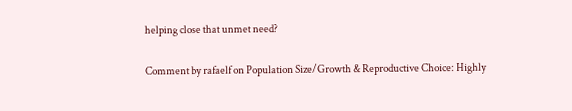helping close that unmet need?

Comment by rafaelf on Population Size/Growth & Reproductive Choice: Highly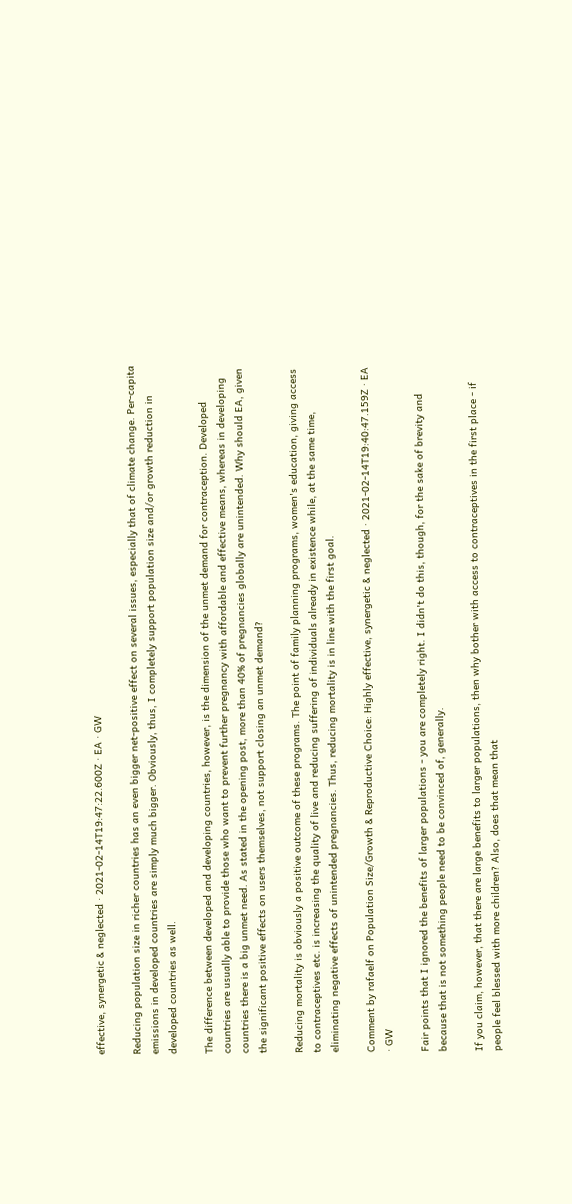effective, synergetic & neglected · 2021-02-14T19:47:22.600Z · EA · GW

Reducing population size in richer countries has an even bigger net-positive effect on several issues, especially that of climate change. Per-capita emissions in developed countries are simply much bigger. Obviously, thus, I completely support population size and/or growth reduction in developed countries as well.

The difference between developed and developing countries, however, is the dimension of the unmet demand for contraception. Developed countries are usually able to provide those who want to prevent further pregnancy with affordable and effective means, whereas in developing countries there is a big unmet need. As stated in the opening post, more than 40% of pregnancies globally are unintended. Why should EA, given the significant positive effects on users themselves, not support closing an unmet demand?

Reducing mortality is obviously a positive outcome of these programs. The point of family planning programs, women's education, giving access to contraceptives etc. is increasing the quality of live and reducing suffering of individuals already in existence while, at the same time, eliminating negative effects of unintended pregnancies. Thus, reducing mortality is in line with the first goal.

Comment by rafaelf on Population Size/Growth & Reproductive Choice: Highly effective, synergetic & neglected · 2021-02-14T19:40:47.159Z · EA · GW

Fair points that I ignored the benefits of larger populations - you are completely right. I didn't do this, though, for the sake of brevity and because that is not something people need to be convinced of, generally.

If you claim, however, that there are large benefits to larger populations, then why bother with access to contraceptives in the first place - if people feel blessed with more children? Also, does that mean that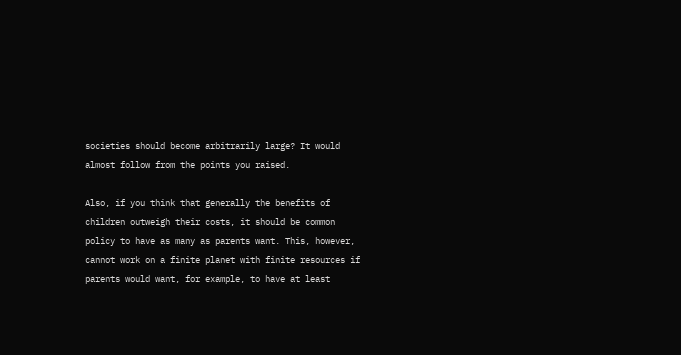societies should become arbitrarily large? It would almost follow from the points you raised.

Also, if you think that generally the benefits of children outweigh their costs, it should be common policy to have as many as parents want. This, however, cannot work on a finite planet with finite resources if parents would want, for example, to have at least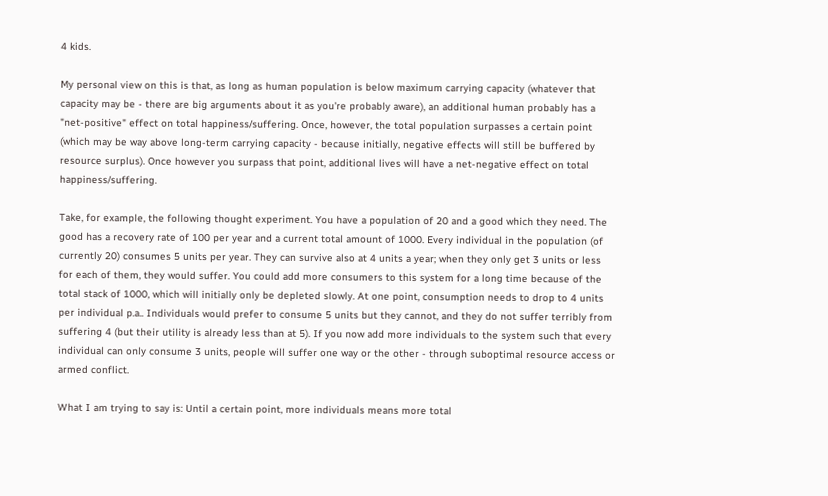4 kids.

My personal view on this is that, as long as human population is below maximum carrying capacity (whatever that capacity may be - there are big arguments about it as you're probably aware), an additional human probably has a "net-positive" effect on total happiness/suffering. Once, however, the total population surpasses a certain point (which may be way above long-term carrying capacity - because initially, negative effects will still be buffered by resource surplus). Once however you surpass that point, additional lives will have a net-negative effect on total happiness/suffering.

Take, for example, the following thought experiment. You have a population of 20 and a good which they need. The good has a recovery rate of 100 per year and a current total amount of 1000. Every individual in the population (of currently 20) consumes 5 units per year. They can survive also at 4 units a year; when they only get 3 units or less for each of them, they would suffer. You could add more consumers to this system for a long time because of the total stack of 1000, which will initially only be depleted slowly. At one point, consumption needs to drop to 4 units per individual p.a.. Individuals would prefer to consume 5 units but they cannot, and they do not suffer terribly from suffering 4 (but their utility is already less than at 5). If you now add more individuals to the system such that every individual can only consume 3 units, people will suffer one way or the other - through suboptimal resource access or armed conflict.

What I am trying to say is: Until a certain point, more individuals means more total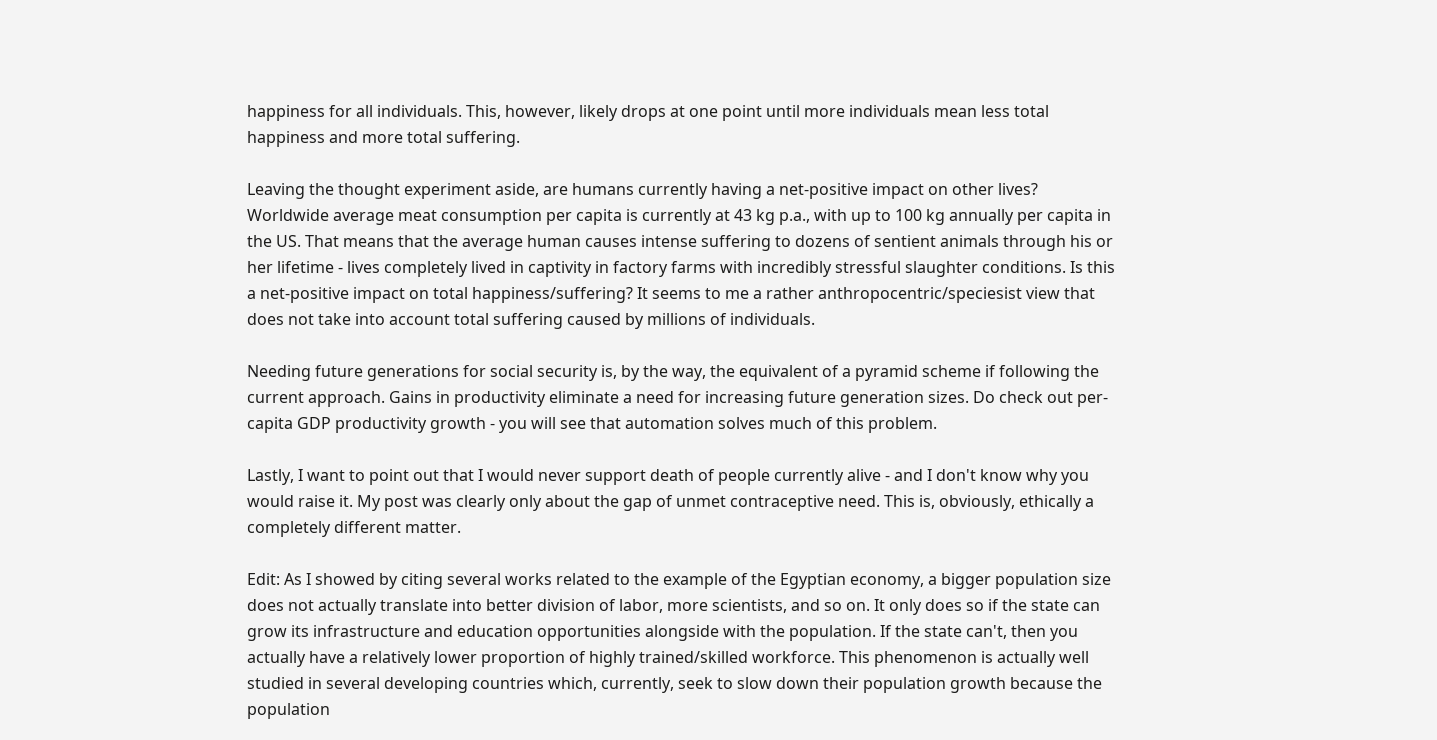happiness for all individuals. This, however, likely drops at one point until more individuals mean less total happiness and more total suffering.

Leaving the thought experiment aside, are humans currently having a net-positive impact on other lives? Worldwide average meat consumption per capita is currently at 43 kg p.a., with up to 100 kg annually per capita in the US. That means that the average human causes intense suffering to dozens of sentient animals through his or her lifetime - lives completely lived in captivity in factory farms with incredibly stressful slaughter conditions. Is this a net-positive impact on total happiness/suffering? It seems to me a rather anthropocentric/speciesist view that does not take into account total suffering caused by millions of individuals.

Needing future generations for social security is, by the way, the equivalent of a pyramid scheme if following the current approach. Gains in productivity eliminate a need for increasing future generation sizes. Do check out per-capita GDP productivity growth - you will see that automation solves much of this problem.

Lastly, I want to point out that I would never support death of people currently alive - and I don't know why you would raise it. My post was clearly only about the gap of unmet contraceptive need. This is, obviously, ethically a completely different matter.

Edit: As I showed by citing several works related to the example of the Egyptian economy, a bigger population size does not actually translate into better division of labor, more scientists, and so on. It only does so if the state can grow its infrastructure and education opportunities alongside with the population. If the state can't, then you actually have a relatively lower proportion of highly trained/skilled workforce. This phenomenon is actually well studied in several developing countries which, currently, seek to slow down their population growth because the population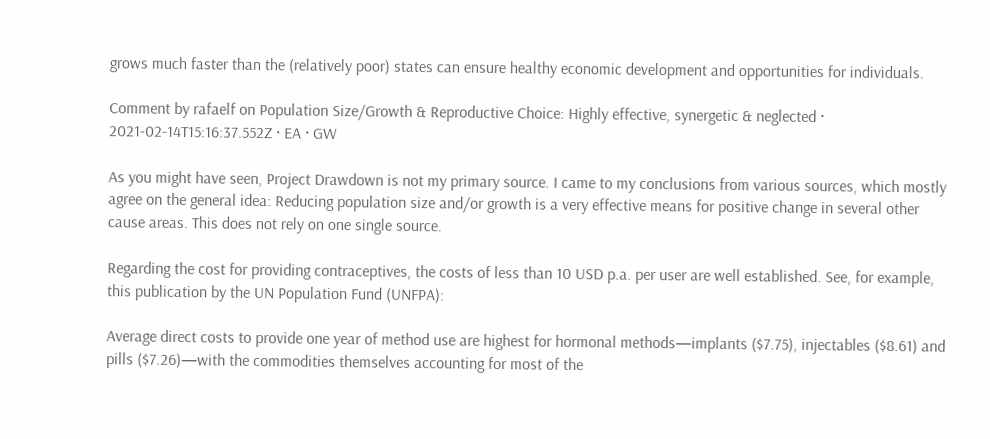grows much faster than the (relatively poor) states can ensure healthy economic development and opportunities for individuals.

Comment by rafaelf on Population Size/Growth & Reproductive Choice: Highly effective, synergetic & neglected · 2021-02-14T15:16:37.552Z · EA · GW

As you might have seen, Project Drawdown is not my primary source. I came to my conclusions from various sources, which mostly agree on the general idea: Reducing population size and/or growth is a very effective means for positive change in several other cause areas. This does not rely on one single source.

Regarding the cost for providing contraceptives, the costs of less than 10 USD p.a. per user are well established. See, for example, this publication by the UN Population Fund (UNFPA):

Average direct costs to provide one year of method use are highest for hormonal methods—implants ($7.75), injectables ($8.61) and pills ($7.26)—with the commodities themselves accounting for most of the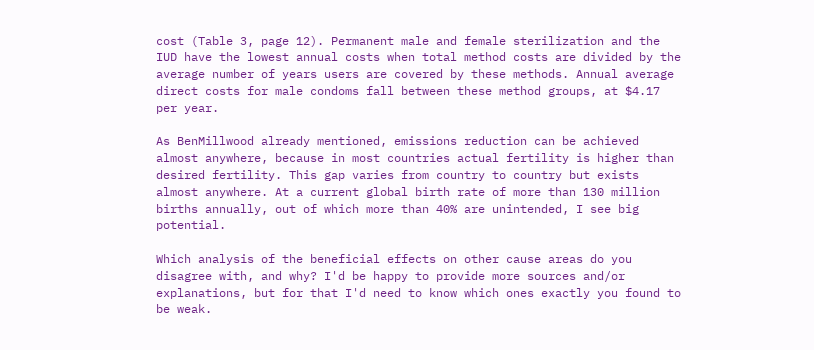cost (Table 3, page 12). Permanent male and female sterilization and the IUD have the lowest annual costs when total method costs are divided by the average number of years users are covered by these methods. Annual average direct costs for male condoms fall between these method groups, at $4.17 per year.

As BenMillwood already mentioned, emissions reduction can be achieved almost anywhere, because in most countries actual fertility is higher than desired fertility. This gap varies from country to country but exists almost anywhere. At a current global birth rate of more than 130 million births annually, out of which more than 40% are unintended, I see big potential.

Which analysis of the beneficial effects on other cause areas do you disagree with, and why? I'd be happy to provide more sources and/or explanations, but for that I'd need to know which ones exactly you found to be weak.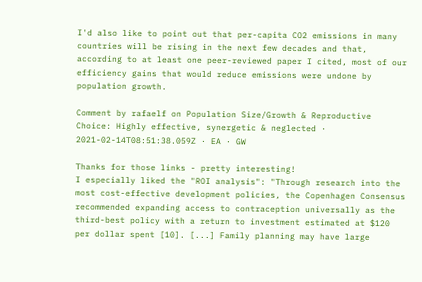I'd also like to point out that per-capita CO2 emissions in many countries will be rising in the next few decades and that, according to at least one peer-reviewed paper I cited, most of our efficiency gains that would reduce emissions were undone by population growth.

Comment by rafaelf on Population Size/Growth & Reproductive Choice: Highly effective, synergetic & neglected · 2021-02-14T08:51:38.059Z · EA · GW

Thanks for those links - pretty interesting!
I especially liked the "ROI analysis": "Through research into the most cost-effective development policies, the Copenhagen Consensus recommended expanding access to contraception universally as the third-best policy with a return to investment estimated at $120 per dollar spent [10]. [...] Family planning may have large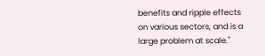benefits and ripple effects on various sectors, and is a large problem at scale."